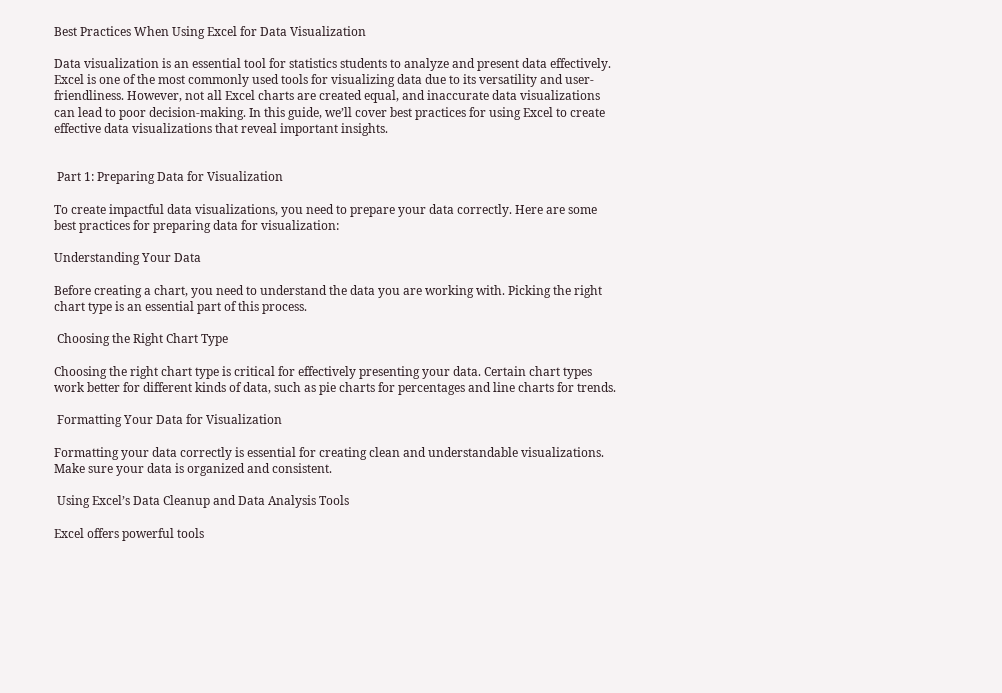Best Practices When Using Excel for Data Visualization

Data visualization is an essential tool for statistics students to analyze and present data effectively. Excel is one of the most commonly used tools for visualizing data due to its versatility and user-friendliness. However, not all Excel charts are created equal, and inaccurate data visualizations can lead to poor decision-making. In this guide, we’ll cover best practices for using Excel to create effective data visualizations that reveal important insights.


 Part 1: Preparing Data for Visualization

To create impactful data visualizations, you need to prepare your data correctly. Here are some best practices for preparing data for visualization:

Understanding Your Data

Before creating a chart, you need to understand the data you are working with. Picking the right chart type is an essential part of this process.

 Choosing the Right Chart Type

Choosing the right chart type is critical for effectively presenting your data. Certain chart types work better for different kinds of data, such as pie charts for percentages and line charts for trends.

 Formatting Your Data for Visualization

Formatting your data correctly is essential for creating clean and understandable visualizations. Make sure your data is organized and consistent.

 Using Excel’s Data Cleanup and Data Analysis Tools

Excel offers powerful tools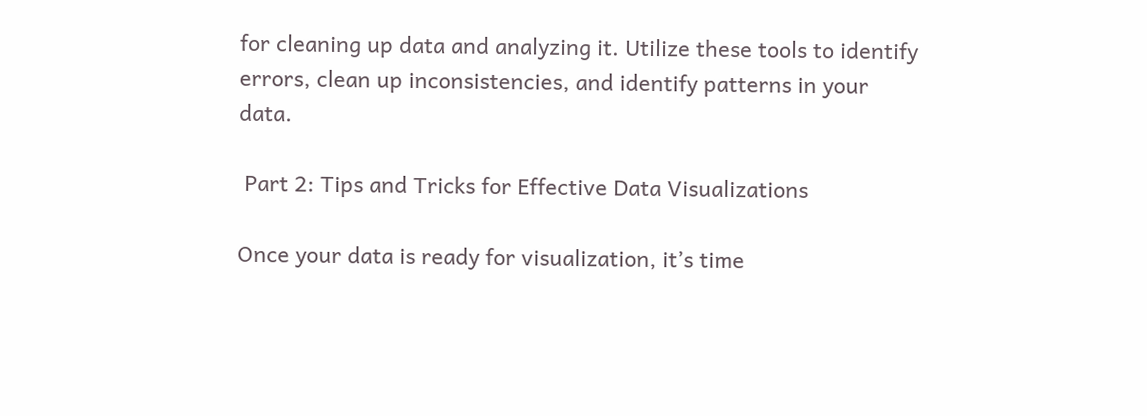for cleaning up data and analyzing it. Utilize these tools to identify errors, clean up inconsistencies, and identify patterns in your data.

 Part 2: Tips and Tricks for Effective Data Visualizations

Once your data is ready for visualization, it’s time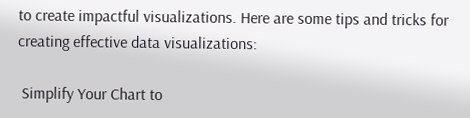to create impactful visualizations. Here are some tips and tricks for creating effective data visualizations:

 Simplify Your Chart to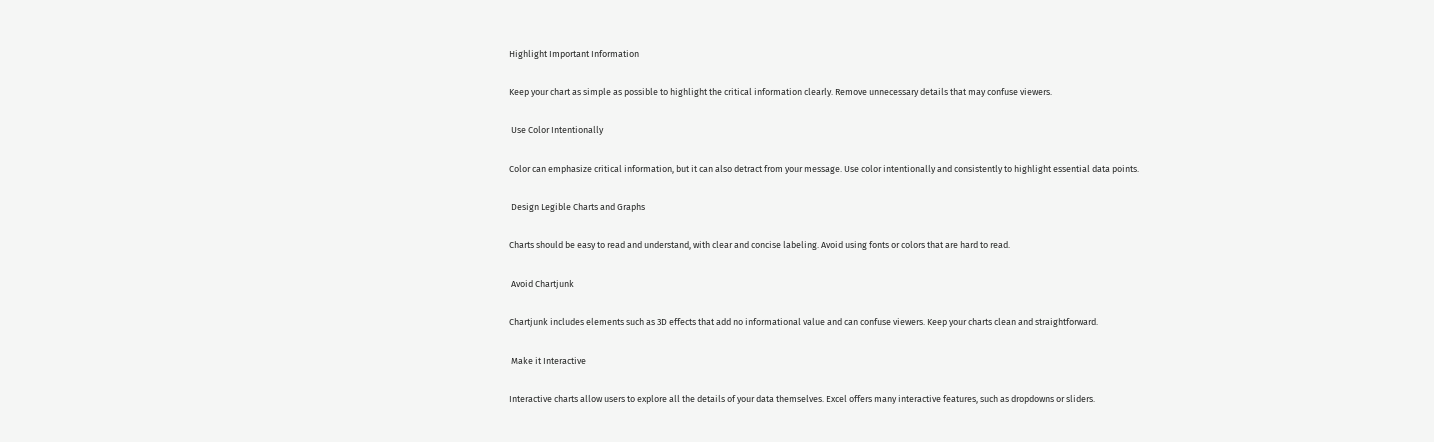Highlight Important Information

Keep your chart as simple as possible to highlight the critical information clearly. Remove unnecessary details that may confuse viewers.

 Use Color Intentionally

Color can emphasize critical information, but it can also detract from your message. Use color intentionally and consistently to highlight essential data points.

 Design Legible Charts and Graphs

Charts should be easy to read and understand, with clear and concise labeling. Avoid using fonts or colors that are hard to read.

 Avoid Chartjunk

Chartjunk includes elements such as 3D effects that add no informational value and can confuse viewers. Keep your charts clean and straightforward.

 Make it Interactive

Interactive charts allow users to explore all the details of your data themselves. Excel offers many interactive features, such as dropdowns or sliders.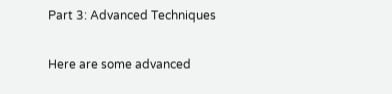Part 3: Advanced Techniques

Here are some advanced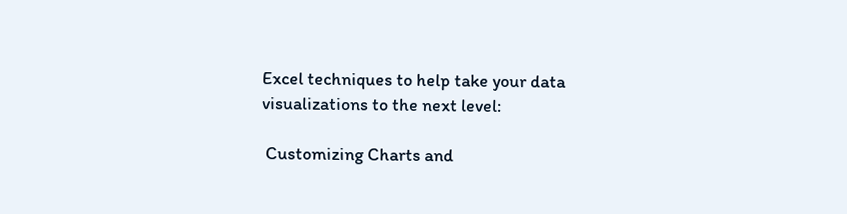Excel techniques to help take your data visualizations to the next level:

 Customizing Charts and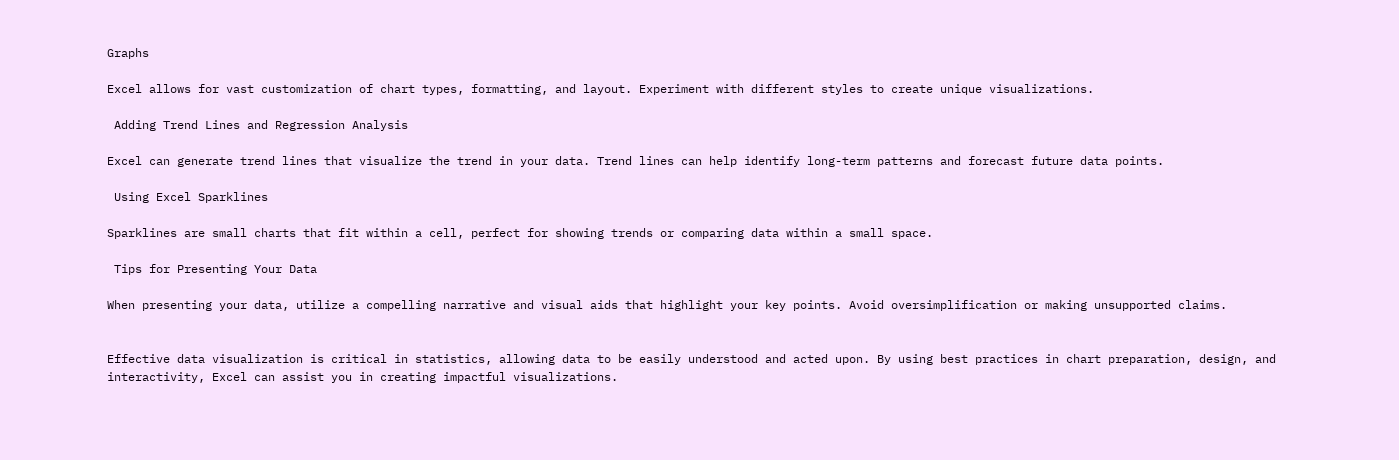Graphs

Excel allows for vast customization of chart types, formatting, and layout. Experiment with different styles to create unique visualizations.

 Adding Trend Lines and Regression Analysis

Excel can generate trend lines that visualize the trend in your data. Trend lines can help identify long-term patterns and forecast future data points.

 Using Excel Sparklines

Sparklines are small charts that fit within a cell, perfect for showing trends or comparing data within a small space.

 Tips for Presenting Your Data

When presenting your data, utilize a compelling narrative and visual aids that highlight your key points. Avoid oversimplification or making unsupported claims.


Effective data visualization is critical in statistics, allowing data to be easily understood and acted upon. By using best practices in chart preparation, design, and interactivity, Excel can assist you in creating impactful visualizations.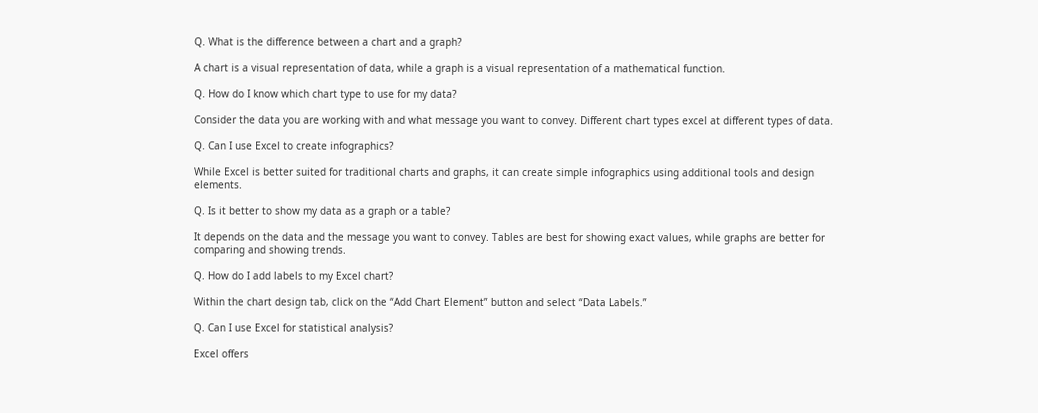Q. What is the difference between a chart and a graph?

A chart is a visual representation of data, while a graph is a visual representation of a mathematical function.

Q. How do I know which chart type to use for my data?

Consider the data you are working with and what message you want to convey. Different chart types excel at different types of data.

Q. Can I use Excel to create infographics?

While Excel is better suited for traditional charts and graphs, it can create simple infographics using additional tools and design elements.

Q. Is it better to show my data as a graph or a table?

It depends on the data and the message you want to convey. Tables are best for showing exact values, while graphs are better for comparing and showing trends.

Q. How do I add labels to my Excel chart?

Within the chart design tab, click on the “Add Chart Element” button and select “Data Labels.”

Q. Can I use Excel for statistical analysis?

Excel offers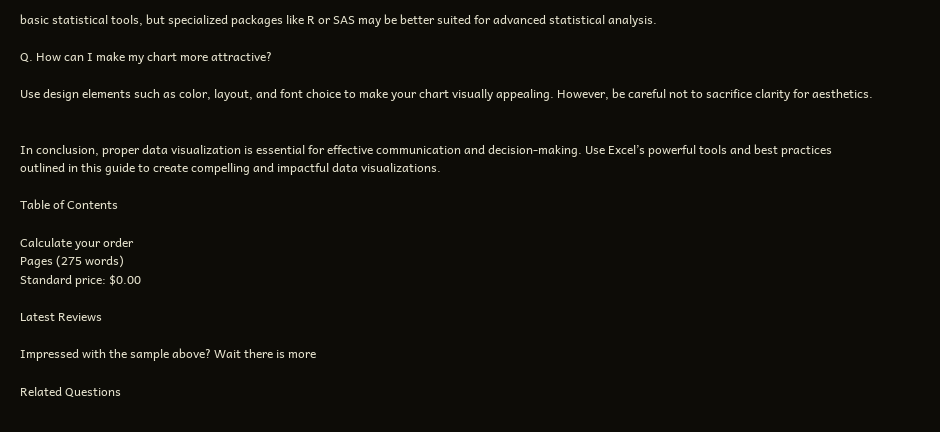basic statistical tools, but specialized packages like R or SAS may be better suited for advanced statistical analysis.

Q. How can I make my chart more attractive?

Use design elements such as color, layout, and font choice to make your chart visually appealing. However, be careful not to sacrifice clarity for aesthetics.


In conclusion, proper data visualization is essential for effective communication and decision-making. Use Excel’s powerful tools and best practices outlined in this guide to create compelling and impactful data visualizations.

Table of Contents

Calculate your order
Pages (275 words)
Standard price: $0.00

Latest Reviews

Impressed with the sample above? Wait there is more

Related Questions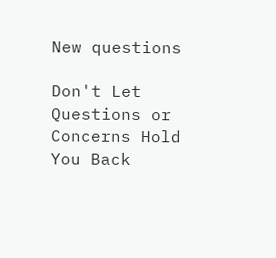New questions

Don't Let Questions or Concerns Hold You Back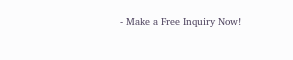- Make a Free Inquiry Now!